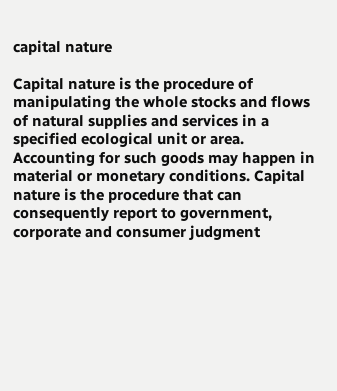capital nature

Capital nature is the procedure of manipulating the whole stocks and flows of natural supplies and services in a specified ecological unit or area. Accounting for such goods may happen in material or monetary conditions. Capital nature is the procedure that can consequently report to government, corporate and consumer judgment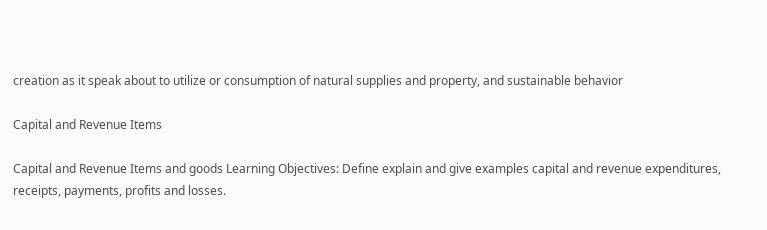creation as it speak about to utilize or consumption of natural supplies and property, and sustainable behavior

Capital and Revenue Items

Capital and Revenue Items and goods Learning Objectives: Define explain and give examples capital and revenue expenditures, receipts, payments, profits and losses.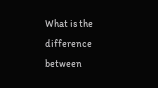What is the difference between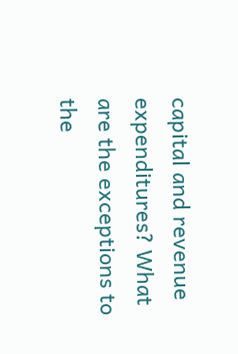capital and revenue expenditures? What are the exceptions to the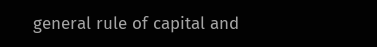general rule of capital and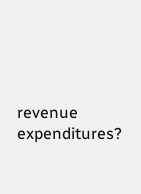revenue expenditures?